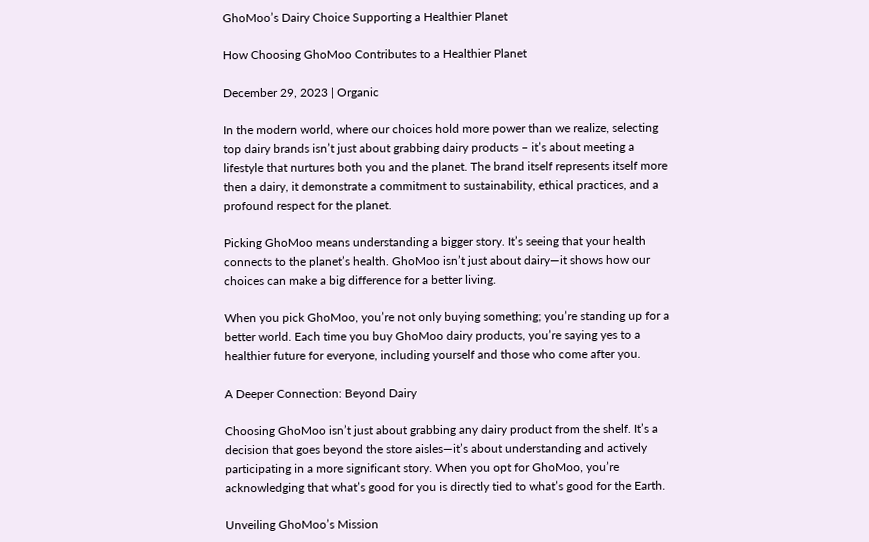GhoMoo’s Dairy Choice Supporting a Healthier Planet

How Choosing GhoMoo Contributes to a Healthier Planet

December 29, 2023 | Organic

In the modern world, where our choices hold more power than we realize, selecting top dairy brands isn’t just about grabbing dairy products – it’s about meeting a lifestyle that nurtures both you and the planet. The brand itself represents itself more then a dairy, it demonstrate a commitment to sustainability, ethical practices, and a profound respect for the planet.

Picking GhoMoo means understanding a bigger story. It’s seeing that your health connects to the planet’s health. GhoMoo isn’t just about dairy—it shows how our choices can make a big difference for a better living.

When you pick GhoMoo, you’re not only buying something; you’re standing up for a better world. Each time you buy GhoMoo dairy products, you’re saying yes to a healthier future for everyone, including yourself and those who come after you.

A Deeper Connection: Beyond Dairy

Choosing GhoMoo isn’t just about grabbing any dairy product from the shelf. It’s a decision that goes beyond the store aisles—it’s about understanding and actively participating in a more significant story. When you opt for GhoMoo, you’re acknowledging that what’s good for you is directly tied to what’s good for the Earth.

Unveiling GhoMoo’s Mission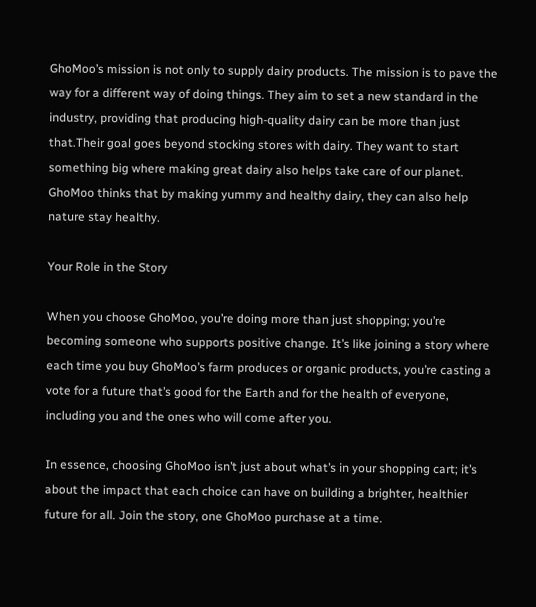GhoMoo’s mission is not only to supply dairy products. The mission is to pave the way for a different way of doing things. They aim to set a new standard in the industry, providing that producing high-quality dairy can be more than just that.Their goal goes beyond stocking stores with dairy. They want to start something big where making great dairy also helps take care of our planet. GhoMoo thinks that by making yummy and healthy dairy, they can also help nature stay healthy.

Your Role in the Story

When you choose GhoMoo, you’re doing more than just shopping; you’re becoming someone who supports positive change. It’s like joining a story where each time you buy GhoMoo’s farm produces or organic products, you’re casting a vote for a future that’s good for the Earth and for the health of everyone, including you and the ones who will come after you.

In essence, choosing GhoMoo isn’t just about what’s in your shopping cart; it’s about the impact that each choice can have on building a brighter, healthier future for all. Join the story, one GhoMoo purchase at a time.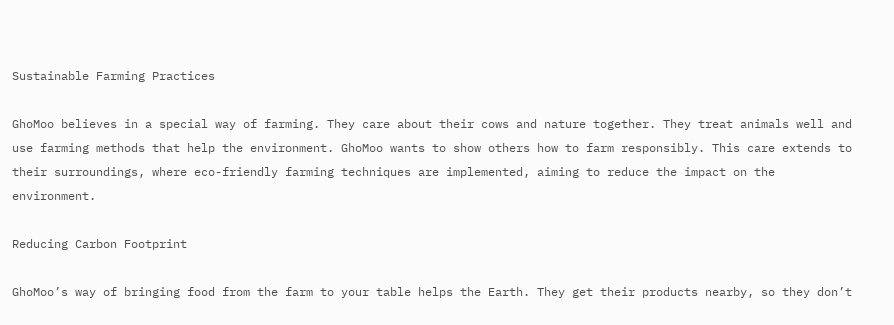Sustainable Farming Practices

GhoMoo believes in a special way of farming. They care about their cows and nature together. They treat animals well and use farming methods that help the environment. GhoMoo wants to show others how to farm responsibly. This care extends to their surroundings, where eco-friendly farming techniques are implemented, aiming to reduce the impact on the environment.

Reducing Carbon Footprint

GhoMoo’s way of bringing food from the farm to your table helps the Earth. They get their products nearby, so they don’t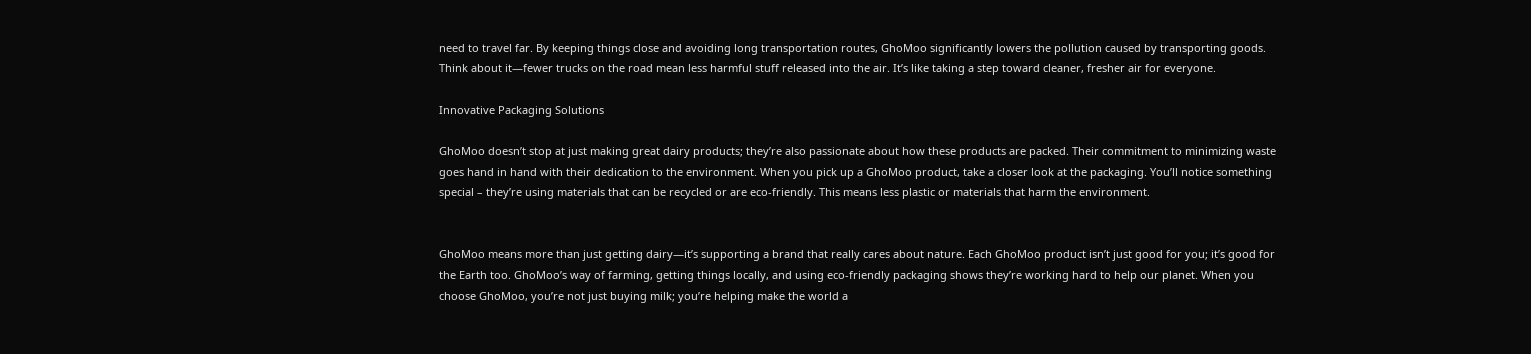need to travel far. By keeping things close and avoiding long transportation routes, GhoMoo significantly lowers the pollution caused by transporting goods. Think about it—fewer trucks on the road mean less harmful stuff released into the air. It’s like taking a step toward cleaner, fresher air for everyone.

Innovative Packaging Solutions

GhoMoo doesn’t stop at just making great dairy products; they’re also passionate about how these products are packed. Their commitment to minimizing waste goes hand in hand with their dedication to the environment. When you pick up a GhoMoo product, take a closer look at the packaging. You’ll notice something special – they’re using materials that can be recycled or are eco-friendly. This means less plastic or materials that harm the environment.


GhoMoo means more than just getting dairy—it’s supporting a brand that really cares about nature. Each GhoMoo product isn’t just good for you; it’s good for the Earth too. GhoMoo’s way of farming, getting things locally, and using eco-friendly packaging shows they’re working hard to help our planet. When you choose GhoMoo, you’re not just buying milk; you’re helping make the world a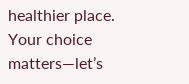healthier place. Your choice matters—let’s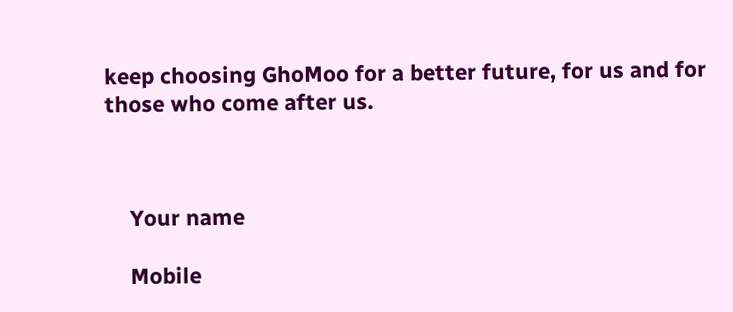keep choosing GhoMoo for a better future, for us and for those who come after us.



    Your name

    Mobile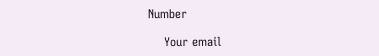Number

    Your email